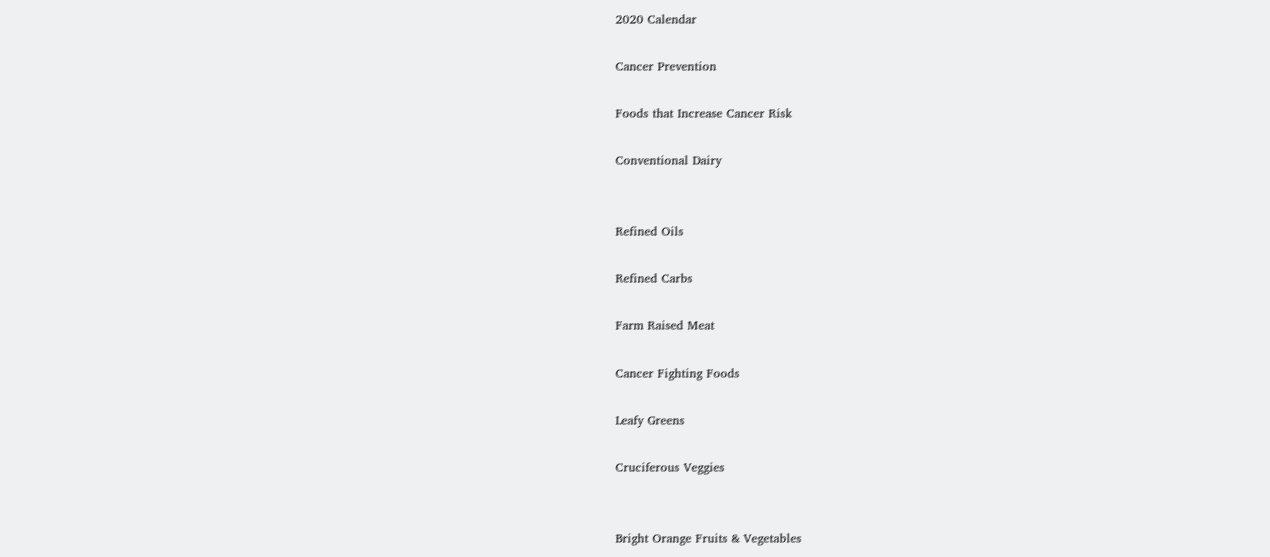2020 Calendar

Cancer Prevention

Foods that Increase Cancer Risk

Conventional Dairy


Refined Oils

Refined Carbs

Farm Raised Meat

Cancer Fighting Foods

Leafy Greens

Cruciferous Veggies


Bright Orange Fruits & Vegetables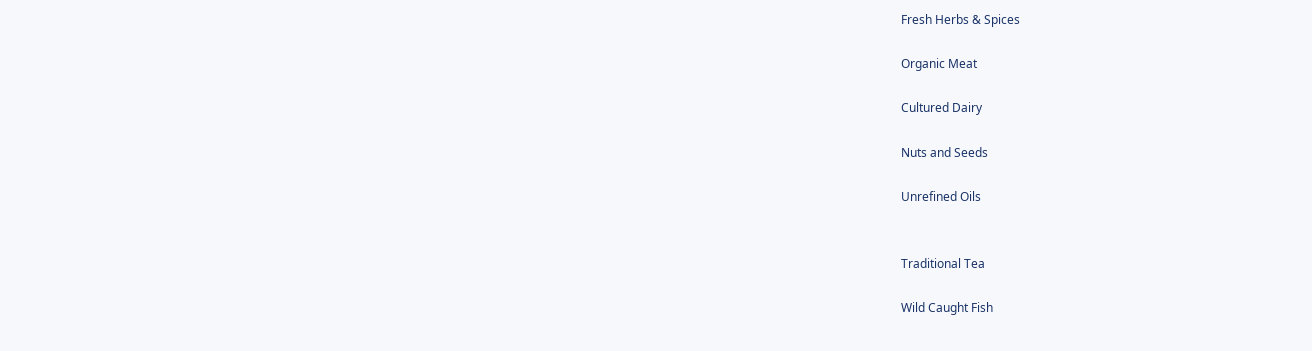Fresh Herbs & Spices

Organic Meat

Cultured Dairy

Nuts and Seeds

Unrefined Oils


Traditional Tea

Wild Caught Fish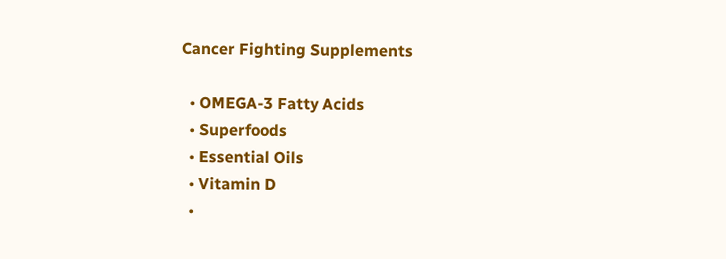Cancer Fighting Supplements

  • OMEGA-3 Fatty Acids
  • Superfoods
  • Essential Oils
  • Vitamin D
  •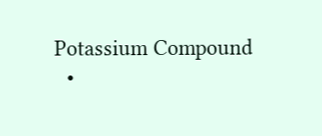Potassium Compound
  •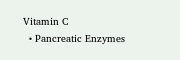Vitamin C
  • Pancreatic Enzymes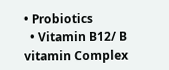• Probiotics
  • Vitamin B12/ B vitamin Complex